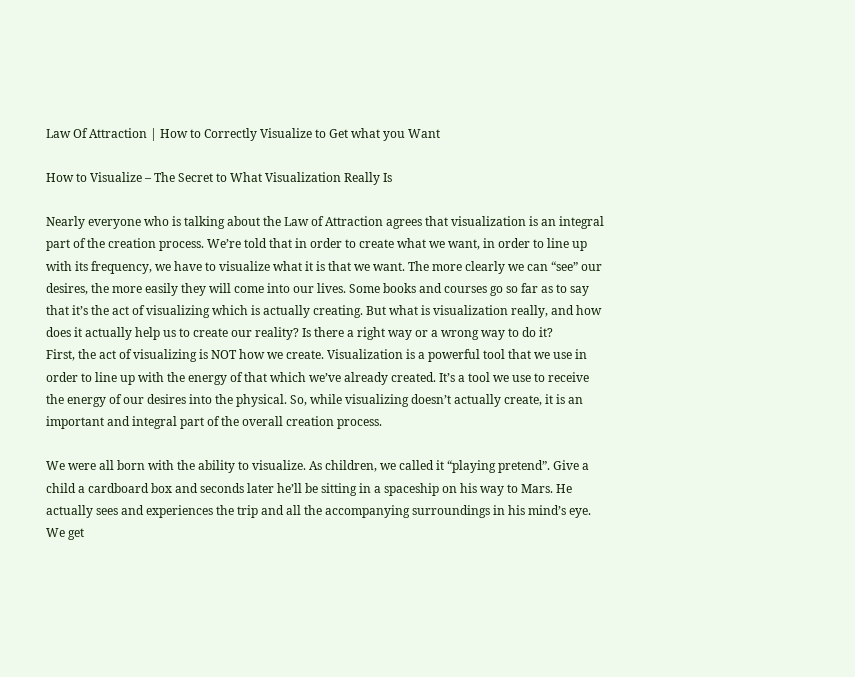Law Of Attraction | How to Correctly Visualize to Get what you Want

How to Visualize – The Secret to What Visualization Really Is

Nearly everyone who is talking about the Law of Attraction agrees that visualization is an integral part of the creation process. We’re told that in order to create what we want, in order to line up with its frequency, we have to visualize what it is that we want. The more clearly we can “see” our desires, the more easily they will come into our lives. Some books and courses go so far as to say that it’s the act of visualizing which is actually creating. But what is visualization really, and how does it actually help us to create our reality? Is there a right way or a wrong way to do it?
First, the act of visualizing is NOT how we create. Visualization is a powerful tool that we use in order to line up with the energy of that which we’ve already created. It’s a tool we use to receive the energy of our desires into the physical. So, while visualizing doesn’t actually create, it is an important and integral part of the overall creation process.

We were all born with the ability to visualize. As children, we called it “playing pretend”. Give a child a cardboard box and seconds later he’ll be sitting in a spaceship on his way to Mars. He actually sees and experiences the trip and all the accompanying surroundings in his mind’s eye. We get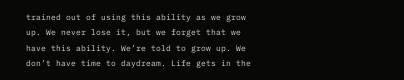trained out of using this ability as we grow up. We never lose it, but we forget that we have this ability. We’re told to grow up. We don’t have time to daydream. Life gets in the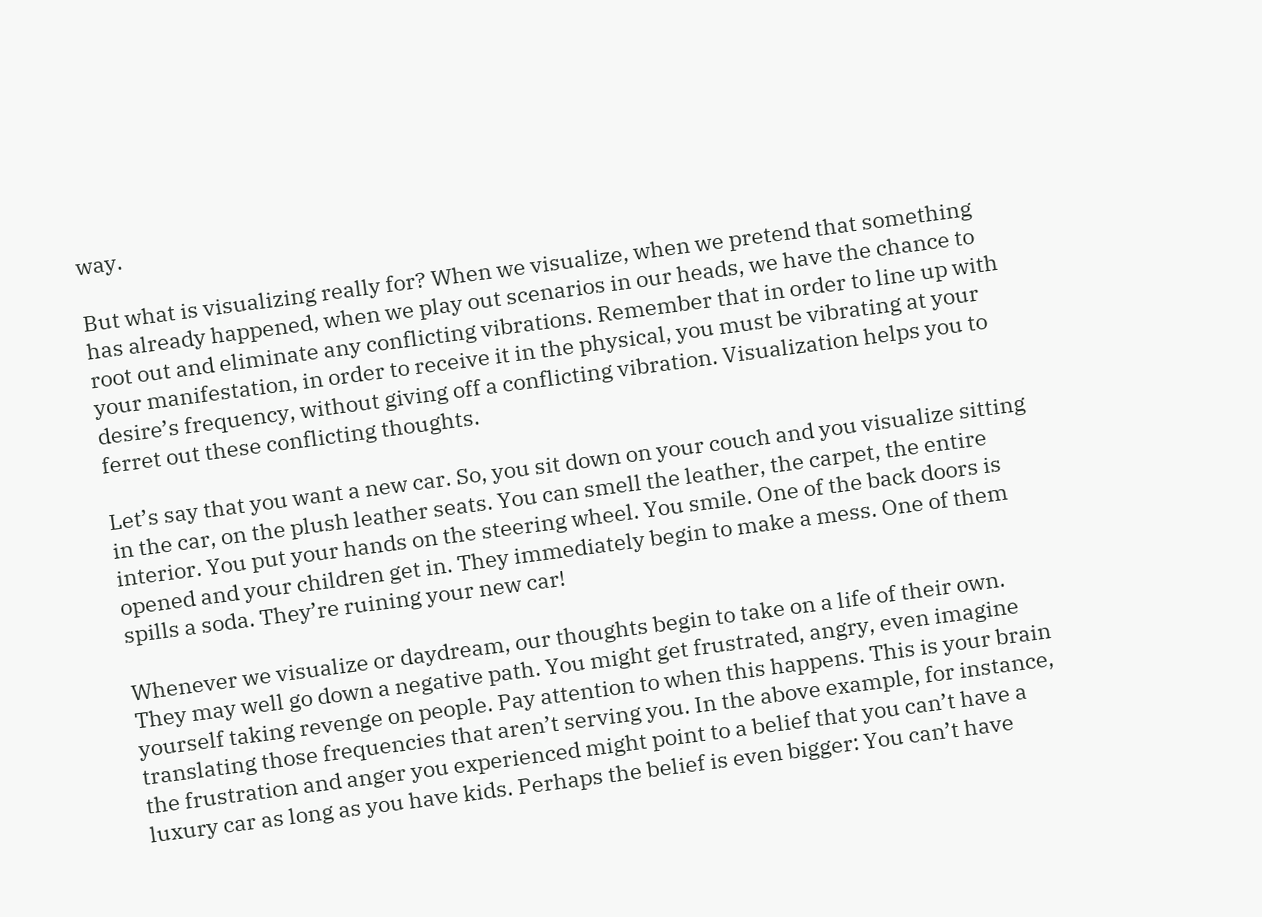way.

But what is visualizing really for? When we visualize, when we pretend that something has already happened, when we play out scenarios in our heads, we have the chance to root out and eliminate any conflicting vibrations. Remember that in order to line up with your manifestation, in order to receive it in the physical, you must be vibrating at your desire’s frequency, without giving off a conflicting vibration. Visualization helps you to ferret out these conflicting thoughts.

Let’s say that you want a new car. So, you sit down on your couch and you visualize sitting in the car, on the plush leather seats. You can smell the leather, the carpet, the entire interior. You put your hands on the steering wheel. You smile. One of the back doors is opened and your children get in. They immediately begin to make a mess. One of them spills a soda. They’re ruining your new car!

Whenever we visualize or daydream, our thoughts begin to take on a life of their own. They may well go down a negative path. You might get frustrated, angry, even imagine yourself taking revenge on people. Pay attention to when this happens. This is your brain translating those frequencies that aren’t serving you. In the above example, for instance, the frustration and anger you experienced might point to a belief that you can’t have a luxury car as long as you have kids. Perhaps the belief is even bigger: You can’t have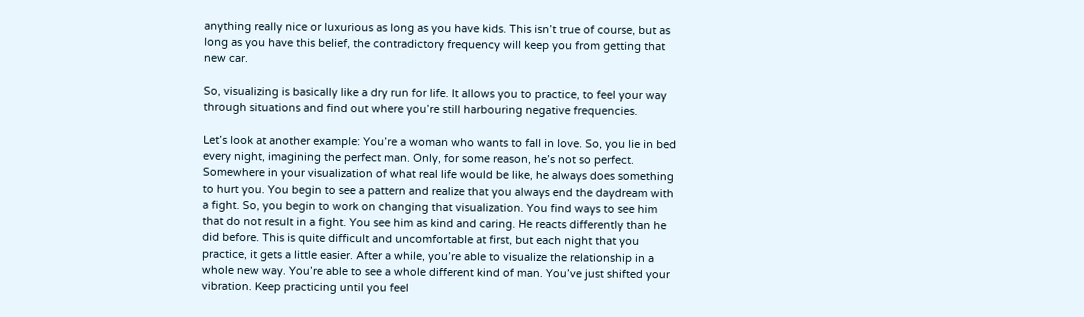anything really nice or luxurious as long as you have kids. This isn’t true of course, but as long as you have this belief, the contradictory frequency will keep you from getting that new car.

So, visualizing is basically like a dry run for life. It allows you to practice, to feel your way through situations and find out where you’re still harbouring negative frequencies.

Let’s look at another example: You’re a woman who wants to fall in love. So, you lie in bed every night, imagining the perfect man. Only, for some reason, he’s not so perfect. Somewhere in your visualization of what real life would be like, he always does something to hurt you. You begin to see a pattern and realize that you always end the daydream with a fight. So, you begin to work on changing that visualization. You find ways to see him that do not result in a fight. You see him as kind and caring. He reacts differently than he did before. This is quite difficult and uncomfortable at first, but each night that you practice, it gets a little easier. After a while, you’re able to visualize the relationship in a whole new way. You’re able to see a whole different kind of man. You’ve just shifted your vibration. Keep practicing until you feel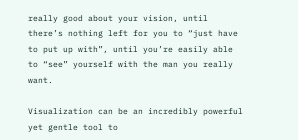really good about your vision, until there’s nothing left for you to “just have to put up with”, until you’re easily able to “see” yourself with the man you really want.

Visualization can be an incredibly powerful yet gentle tool to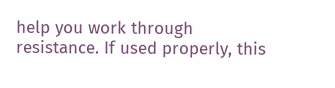help you work through resistance. If used properly, this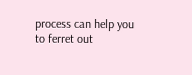process can help you to ferret out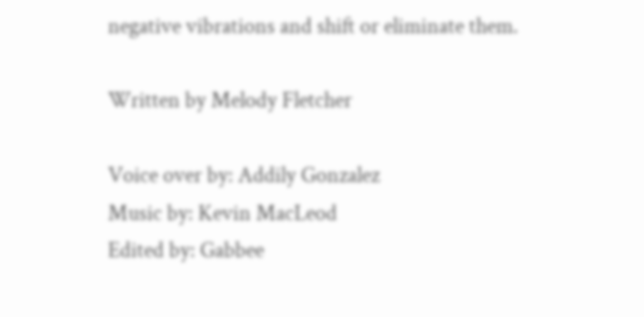negative vibrations and shift or eliminate them.

Written by Melody Fletcher

Voice over by: Addily Gonzalez
Music by: Kevin MacLeod
Edited by: Gabbee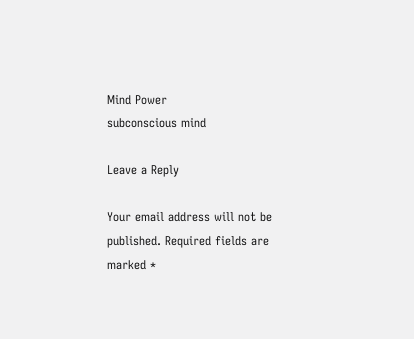Mind Power
subconscious mind

Leave a Reply

Your email address will not be published. Required fields are marked *